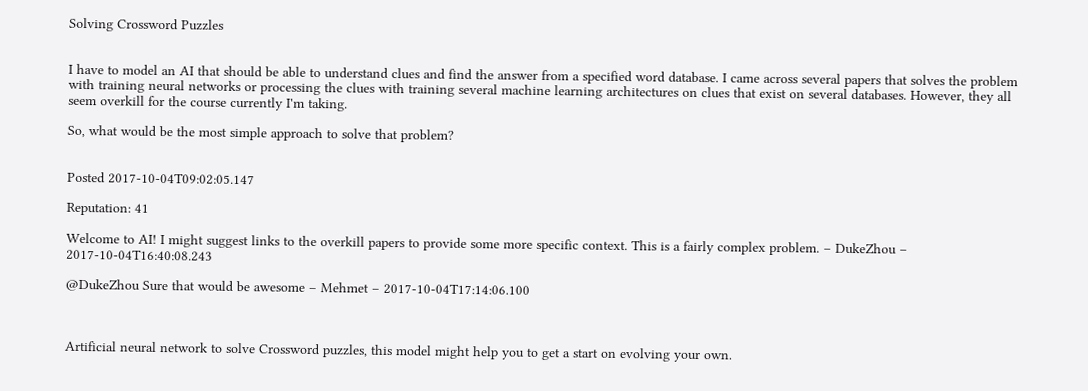Solving Crossword Puzzles


I have to model an AI that should be able to understand clues and find the answer from a specified word database. I came across several papers that solves the problem with training neural networks or processing the clues with training several machine learning architectures on clues that exist on several databases. However, they all seem overkill for the course currently I'm taking.

So, what would be the most simple approach to solve that problem?


Posted 2017-10-04T09:02:05.147

Reputation: 41

Welcome to AI! I might suggest links to the overkill papers to provide some more specific context. This is a fairly complex problem. – DukeZhou – 2017-10-04T16:40:08.243

@DukeZhou Sure that would be awesome – Mehmet – 2017-10-04T17:14:06.100



Artificial neural network to solve Crossword puzzles, this model might help you to get a start on evolving your own.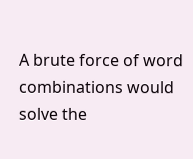A brute force of word combinations would solve the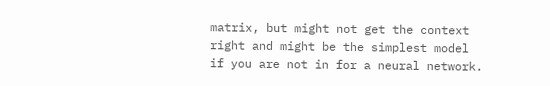matrix, but might not get the context right and might be the simplest model if you are not in for a neural network.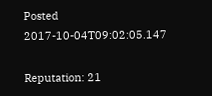Posted 2017-10-04T09:02:05.147

Reputation: 21